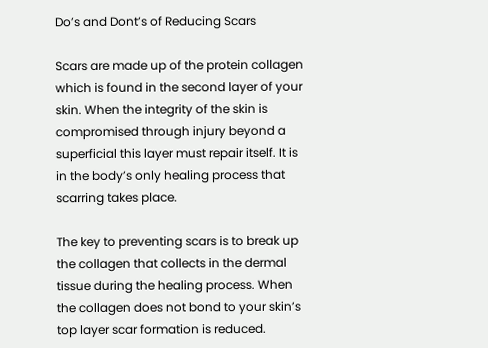Do’s and Dont’s of Reducing Scars

Scars are made up of the protein collagen which is found in the second layer of your skin. When the integrity of the skin is compromised through injury beyond a superficial this layer must repair itself. It is in the body’s only healing process that scarring takes place.

The key to preventing scars is to break up the collagen that collects in the dermal tissue during the healing process. When the collagen does not bond to your skin’s top layer scar formation is reduced.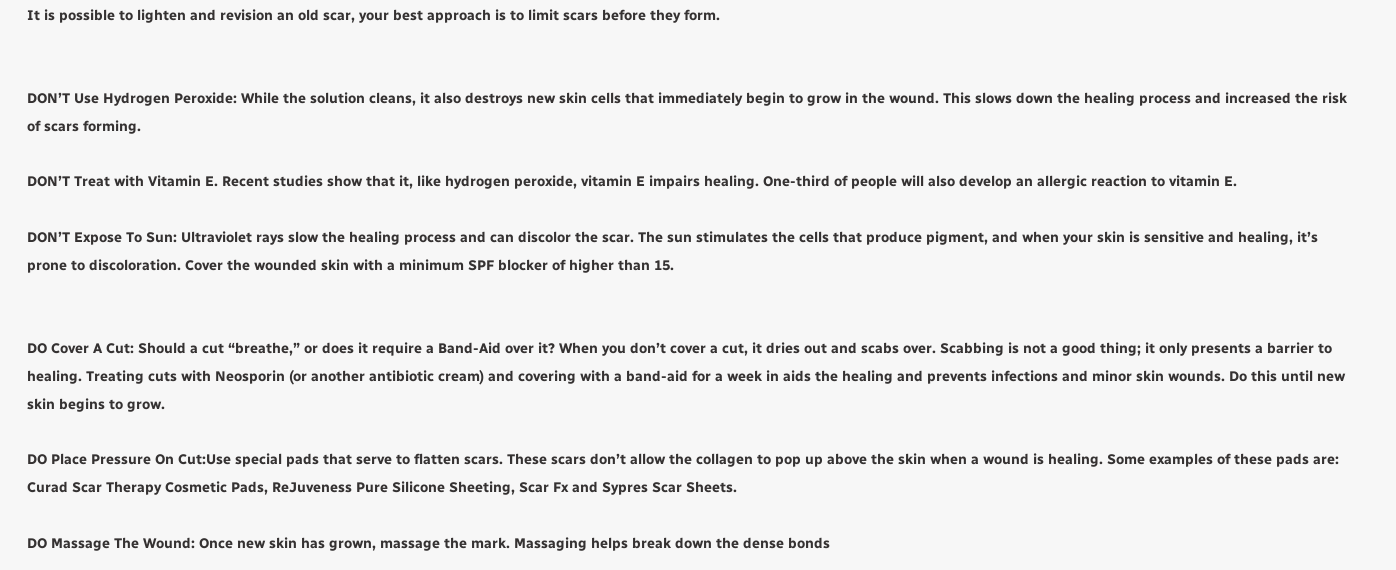It is possible to lighten and revision an old scar, your best approach is to limit scars before they form.


DON’T Use Hydrogen Peroxide: While the solution cleans, it also destroys new skin cells that immediately begin to grow in the wound. This slows down the healing process and increased the risk of scars forming.

DON’T Treat with Vitamin E. Recent studies show that it, like hydrogen peroxide, vitamin E impairs healing. One-third of people will also develop an allergic reaction to vitamin E.

DON’T Expose To Sun: Ultraviolet rays slow the healing process and can discolor the scar. The sun stimulates the cells that produce pigment, and when your skin is sensitive and healing, it’s prone to discoloration. Cover the wounded skin with a minimum SPF blocker of higher than 15.


DO Cover A Cut: Should a cut “breathe,” or does it require a Band-Aid over it? When you don’t cover a cut, it dries out and scabs over. Scabbing is not a good thing; it only presents a barrier to healing. Treating cuts with Neosporin (or another antibiotic cream) and covering with a band-aid for a week in aids the healing and prevents infections and minor skin wounds. Do this until new skin begins to grow.

DO Place Pressure On Cut:Use special pads that serve to flatten scars. These scars don’t allow the collagen to pop up above the skin when a wound is healing. Some examples of these pads are: Curad Scar Therapy Cosmetic Pads, ReJuveness Pure Silicone Sheeting, Scar Fx and Sypres Scar Sheets.

DO Massage The Wound: Once new skin has grown, massage the mark. Massaging helps break down the dense bonds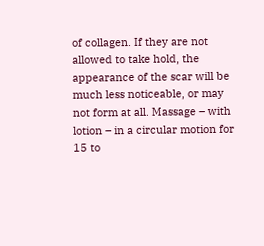of collagen. If they are not allowed to take hold, the appearance of the scar will be much less noticeable, or may not form at all. Massage – with lotion – in a circular motion for 15 to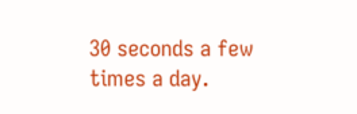30 seconds a few times a day.